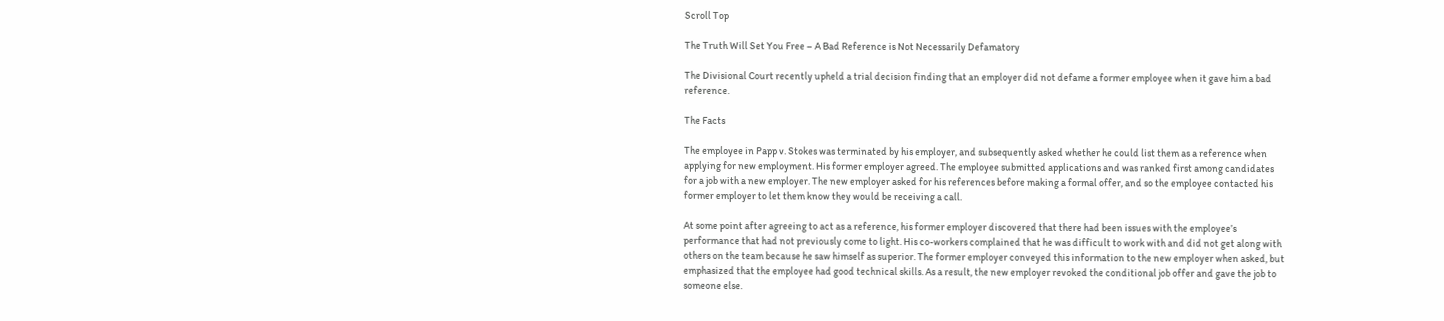Scroll Top

The Truth Will Set You Free – A Bad Reference is Not Necessarily Defamatory

The Divisional Court recently upheld a trial decision finding that an employer did not defame a former employee when it gave him a bad reference.

The Facts

The employee in Papp v. Stokes was terminated by his employer, and subsequently asked whether he could list them as a reference when applying for new employment. His former employer agreed. The employee submitted applications and was ranked first among candidates for a job with a new employer. The new employer asked for his references before making a formal offer, and so the employee contacted his former employer to let them know they would be receiving a call.

At some point after agreeing to act as a reference, his former employer discovered that there had been issues with the employee’s performance that had not previously come to light. His co-workers complained that he was difficult to work with and did not get along with others on the team because he saw himself as superior. The former employer conveyed this information to the new employer when asked, but emphasized that the employee had good technical skills. As a result, the new employer revoked the conditional job offer and gave the job to someone else.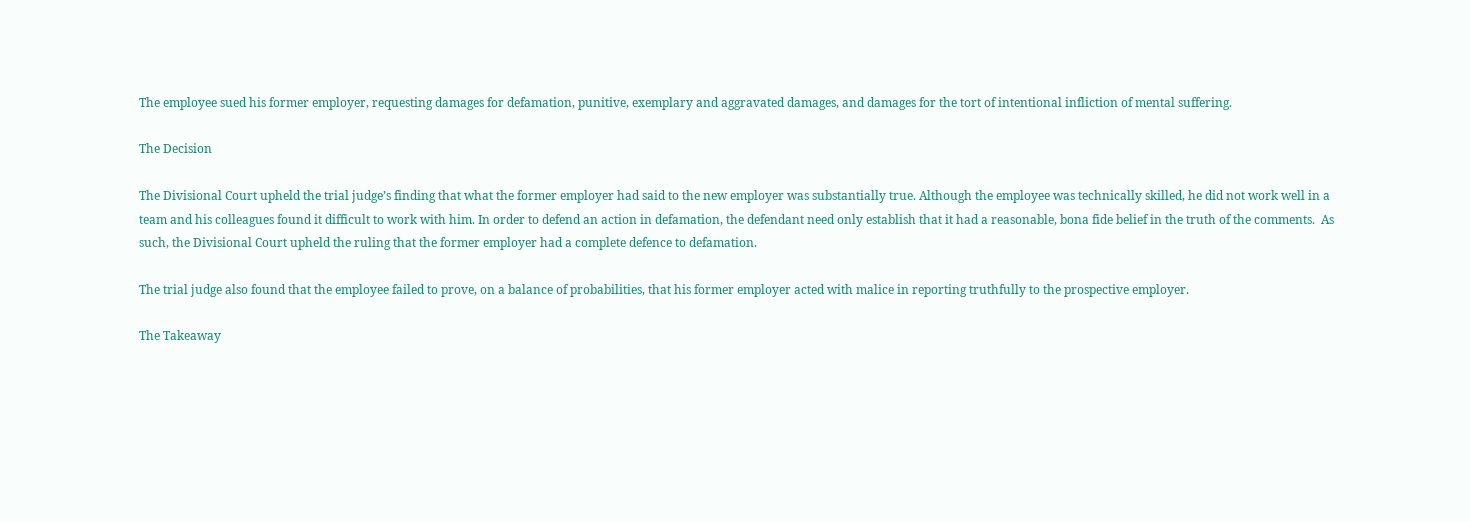The employee sued his former employer, requesting damages for defamation, punitive, exemplary and aggravated damages, and damages for the tort of intentional infliction of mental suffering.

The Decision

The Divisional Court upheld the trial judge’s finding that what the former employer had said to the new employer was substantially true. Although the employee was technically skilled, he did not work well in a team and his colleagues found it difficult to work with him. In order to defend an action in defamation, the defendant need only establish that it had a reasonable, bona fide belief in the truth of the comments.  As such, the Divisional Court upheld the ruling that the former employer had a complete defence to defamation.

The trial judge also found that the employee failed to prove, on a balance of probabilities, that his former employer acted with malice in reporting truthfully to the prospective employer.

The Takeaway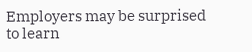Employers may be surprised to learn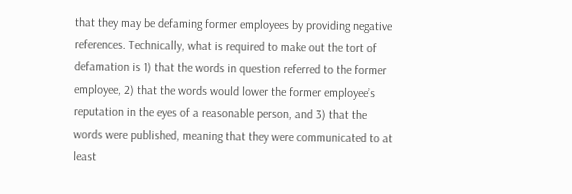that they may be defaming former employees by providing negative references. Technically, what is required to make out the tort of defamation is 1) that the words in question referred to the former employee, 2) that the words would lower the former employee’s reputation in the eyes of a reasonable person, and 3) that the words were published, meaning that they were communicated to at least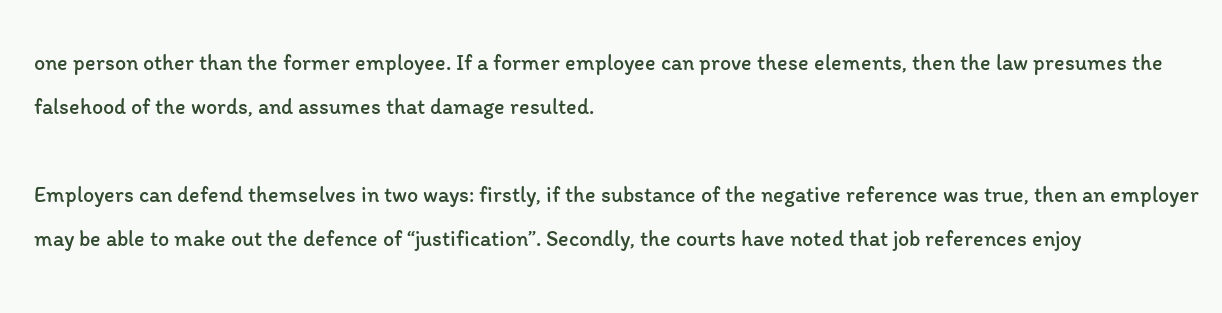one person other than the former employee. If a former employee can prove these elements, then the law presumes the falsehood of the words, and assumes that damage resulted.

Employers can defend themselves in two ways: firstly, if the substance of the negative reference was true, then an employer may be able to make out the defence of “justification”. Secondly, the courts have noted that job references enjoy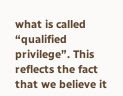what is called “qualified privilege”. This reflects the fact that we believe it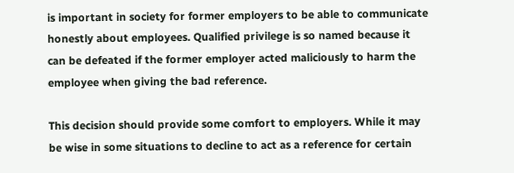is important in society for former employers to be able to communicate honestly about employees. Qualified privilege is so named because it can be defeated if the former employer acted maliciously to harm the employee when giving the bad reference.

This decision should provide some comfort to employers. While it may be wise in some situations to decline to act as a reference for certain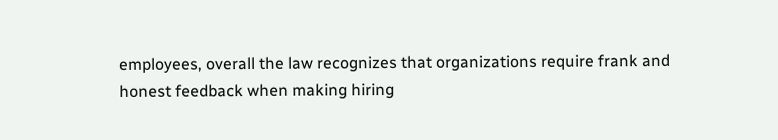employees, overall the law recognizes that organizations require frank and honest feedback when making hiring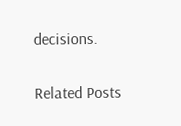decisions.

Related Posts